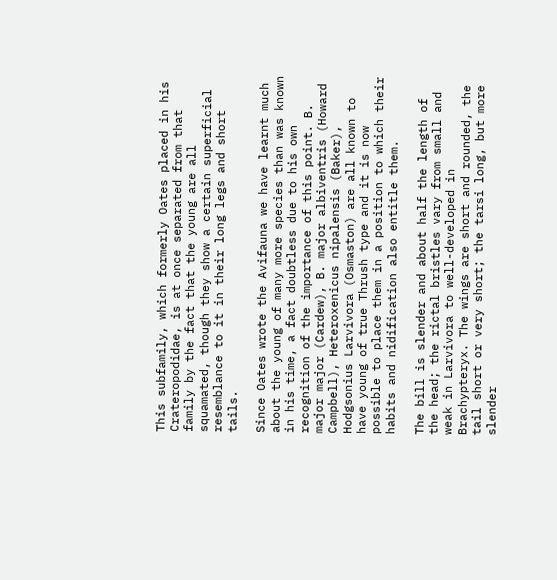This subfamily, which formerly Oates placed in his Crateropodidae, is at once separated from that family by the fact that the young are all squamated, though they show a certain superficial resemblance to it in their long legs and short tails.

Since Oates wrote the Avifauna we have learnt much about the young of many more species than was known in his time, a fact doubtless due to his own recognition of the importance of this point. B. major major (Cardew), B. major albiventris (Howard Campbell), Heteroxenicus nipalensis (Baker), Hodgsonius Larvivora (Osmaston) are all known to have young of true Thrush type and it is now possible to place them in a position to which their habits and nidification also entitle them.

The bill is slender and about half the length of the head; the rictal bristles vary from small and weak in Larvivora to well-developed in Brachypteryx. The wings are short and rounded, the tail short or very short; the tarsi long, but more slender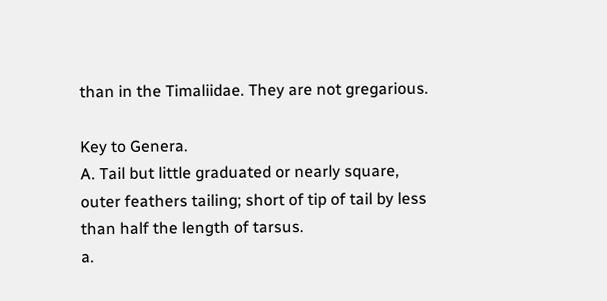than in the Timaliidae. They are not gregarious.

Key to Genera.
A. Tail but little graduated or nearly square,
outer feathers tailing; short of tip of tail by less than half the length of tarsus.
a.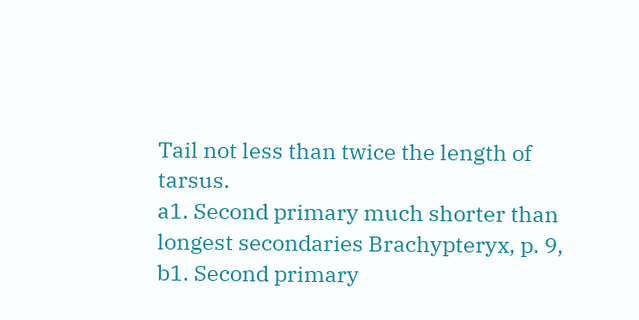Tail not less than twice the length of tarsus.
a1. Second primary much shorter than
longest secondaries Brachypteryx, p. 9,
b1. Second primary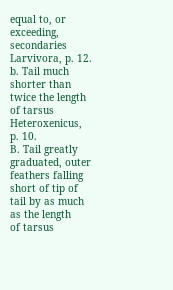equal to, or exceeding,
secondaries Larvivora, p. 12.
b. Tail much shorter than twice the length
of tarsus Heteroxenicus, p. 10.
B. Tail greatly graduated, outer feathers falling
short of tip of tail by as much as the length
of tarsus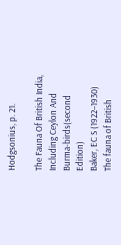Hodgsonius, p. 21.

The Fauna Of British India, Including Ceylon And Burma-birds(second Edition)
Baker, EC S (1922–1930) The fauna of British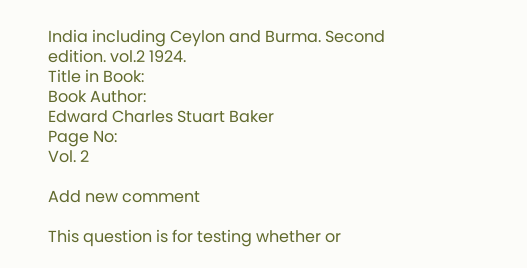India including Ceylon and Burma. Second edition. vol.2 1924.
Title in Book:
Book Author:
Edward Charles Stuart Baker
Page No:
Vol. 2

Add new comment

This question is for testing whether or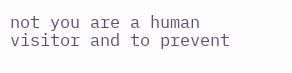not you are a human visitor and to prevent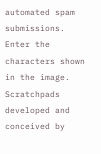automated spam submissions.
Enter the characters shown in the image.
Scratchpads developed and conceived by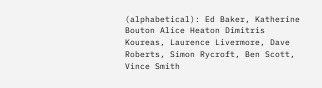(alphabetical): Ed Baker, Katherine Bouton Alice Heaton Dimitris Koureas, Laurence Livermore, Dave Roberts, Simon Rycroft, Ben Scott, Vince Smith